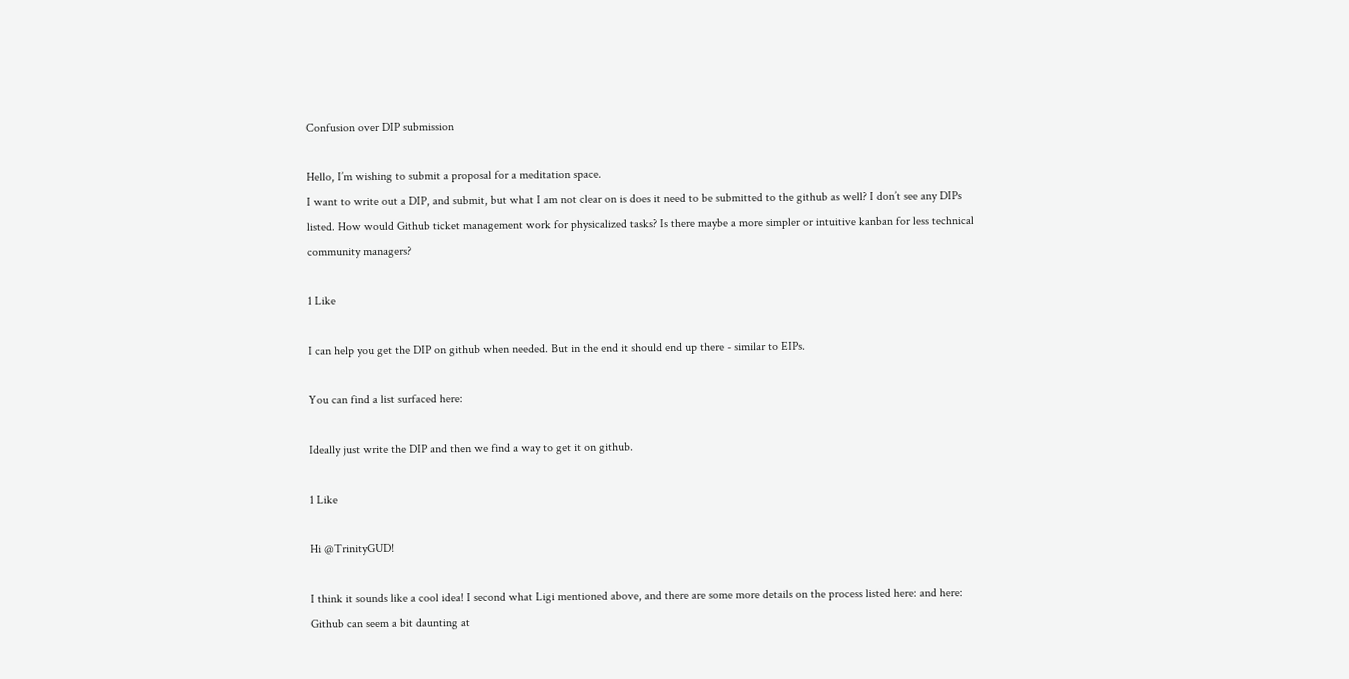Confusion over DIP submission

Hello, I’m wishing to submit a proposal for a meditation space.
I want to write out a DIP, and submit, but what I am not clear on is does it need to be submitted to the github as well? I don’t see any DIPs listed. How would Github ticket management work for physicalized tasks? Is there maybe a more simpler or intuitive kanban for less technical community managers?

1 Like

I can help you get the DIP on github when needed. But in the end it should end up there - similar to EIPs.

You can find a list surfaced here:

Ideally just write the DIP and then we find a way to get it on github.

1 Like

Hi @TrinityGUD!

I think it sounds like a cool idea! I second what Ligi mentioned above, and there are some more details on the process listed here: and here:
Github can seem a bit daunting at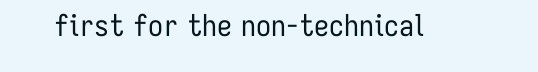first for the non-technical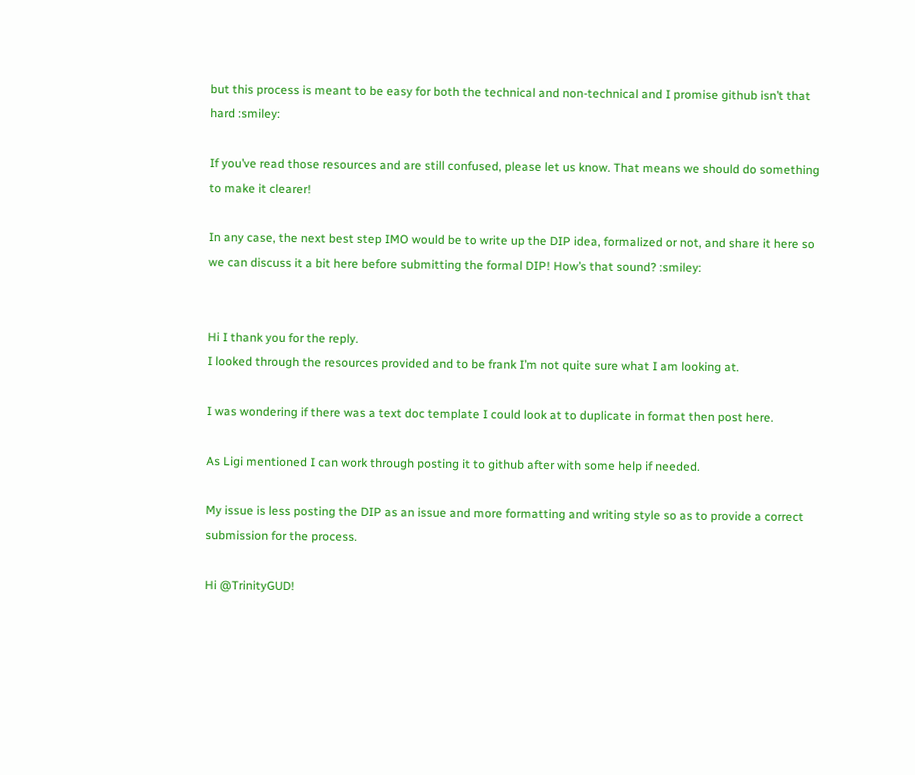but this process is meant to be easy for both the technical and non-technical and I promise github isn’t that hard :smiley:

If you’ve read those resources and are still confused, please let us know. That means we should do something to make it clearer!

In any case, the next best step IMO would be to write up the DIP idea, formalized or not, and share it here so we can discuss it a bit here before submitting the formal DIP! How’s that sound? :smiley:


Hi I thank you for the reply.
I looked through the resources provided and to be frank I’m not quite sure what I am looking at.

I was wondering if there was a text doc template I could look at to duplicate in format then post here.

As Ligi mentioned I can work through posting it to github after with some help if needed.

My issue is less posting the DIP as an issue and more formatting and writing style so as to provide a correct submission for the process.

Hi @TrinityGUD!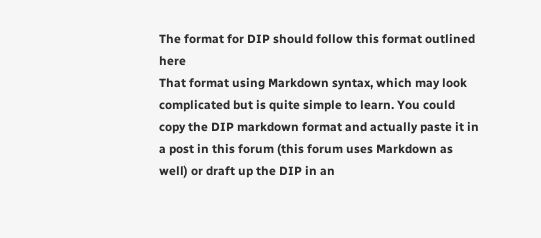The format for DIP should follow this format outlined here
That format using Markdown syntax, which may look complicated but is quite simple to learn. You could copy the DIP markdown format and actually paste it in a post in this forum (this forum uses Markdown as well) or draft up the DIP in an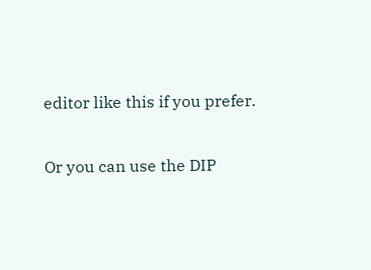editor like this if you prefer.

Or you can use the DIP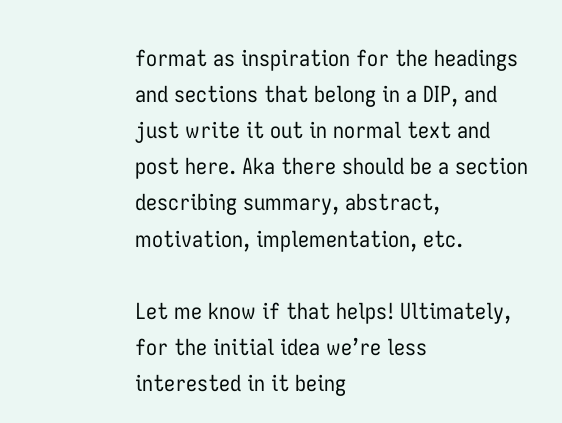format as inspiration for the headings and sections that belong in a DIP, and just write it out in normal text and post here. Aka there should be a section describing summary, abstract, motivation, implementation, etc.

Let me know if that helps! Ultimately, for the initial idea we’re less interested in it being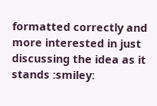formatted correctly and more interested in just discussing the idea as it stands :smiley: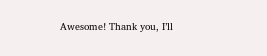Awesome! Thank you, I’ll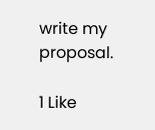write my proposal.

1 Like